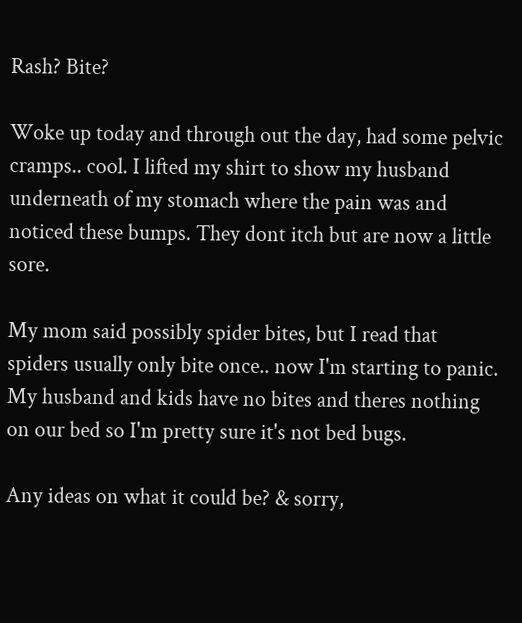Rash? Bite?

Woke up today and through out the day, had some pelvic cramps.. cool. I lifted my shirt to show my husband underneath of my stomach where the pain was and noticed these bumps. They dont itch but are now a little sore.

My mom said possibly spider bites, but I read that spiders usually only bite once.. now I'm starting to panic. My husband and kids have no bites and theres nothing on our bed so I'm pretty sure it's not bed bugs.

Any ideas on what it could be? & sorry,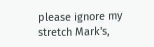please ignore my stretch Mark's,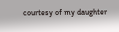courtesy of my daughter